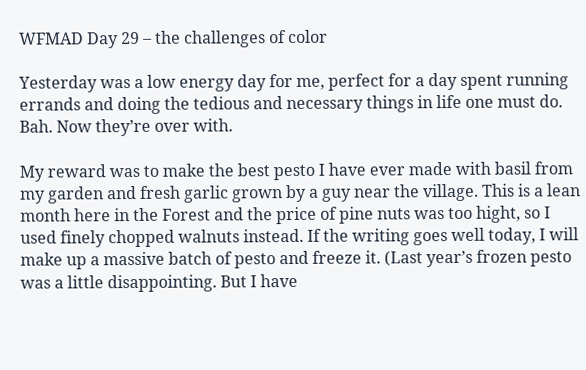WFMAD Day 29 – the challenges of color

Yesterday was a low energy day for me, perfect for a day spent running errands and doing the tedious and necessary things in life one must do. Bah. Now they’re over with.

My reward was to make the best pesto I have ever made with basil from my garden and fresh garlic grown by a guy near the village. This is a lean month here in the Forest and the price of pine nuts was too hight, so I used finely chopped walnuts instead. If the writing goes well today, I will make up a massive batch of pesto and freeze it. (Last year’s frozen pesto was a little disappointing. But I have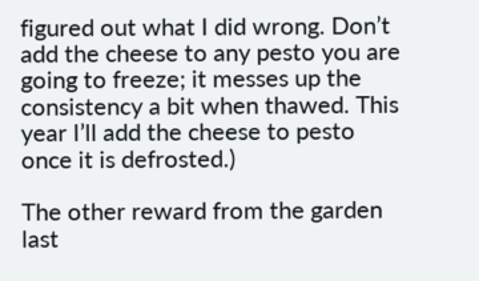figured out what I did wrong. Don’t add the cheese to any pesto you are going to freeze; it messes up the consistency a bit when thawed. This year I’ll add the cheese to pesto once it is defrosted.)

The other reward from the garden last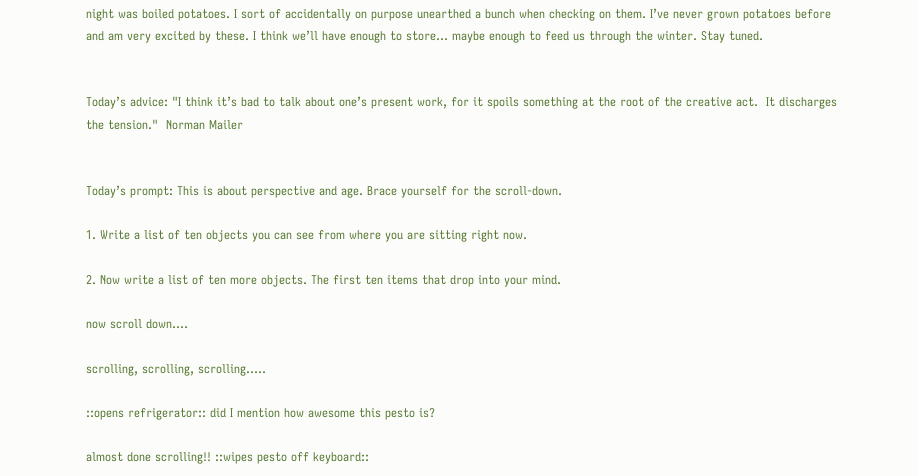night was boiled potatoes. I sort of accidentally on purpose unearthed a bunch when checking on them. I’ve never grown potatoes before and am very excited by these. I think we’ll have enough to store… maybe enough to feed us through the winter. Stay tuned.


Today’s advice: "I think it’s bad to talk about one’s present work, for it spoils something at the root of the creative act.  It discharges the tension."  Norman Mailer


Today’s prompt: This is about perspective and age. Brace yourself for the scroll-down.

1. Write a list of ten objects you can see from where you are sitting right now.

2. Now write a list of ten more objects. The first ten items that drop into your mind.

now scroll down….

scrolling, scrolling, scrolling…..

::opens refrigerator:: did I mention how awesome this pesto is?

almost done scrolling!! ::wipes pesto off keyboard::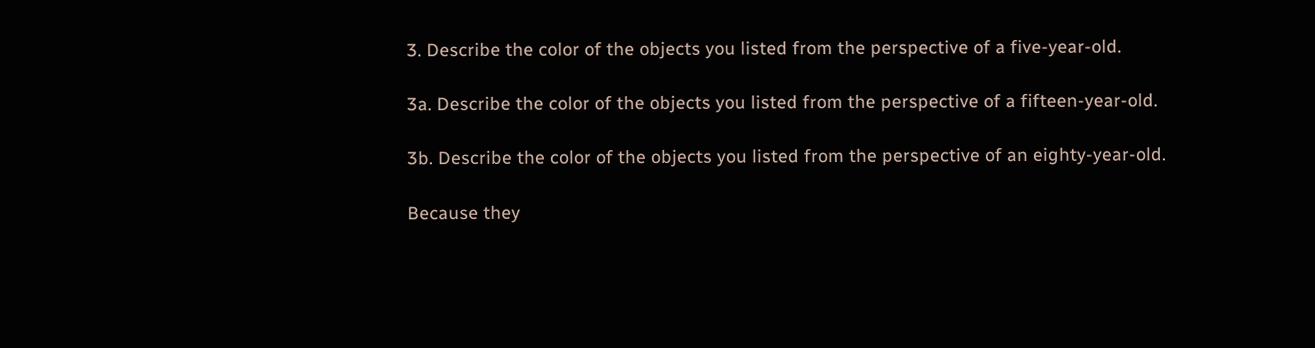3. Describe the color of the objects you listed from the perspective of a five-year-old.

3a. Describe the color of the objects you listed from the perspective of a fifteen-year-old.

3b. Describe the color of the objects you listed from the perspective of an eighty-year-old.

Because they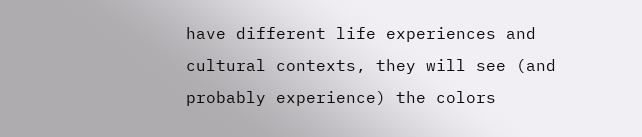have different life experiences and cultural contexts, they will see (and probably experience) the colors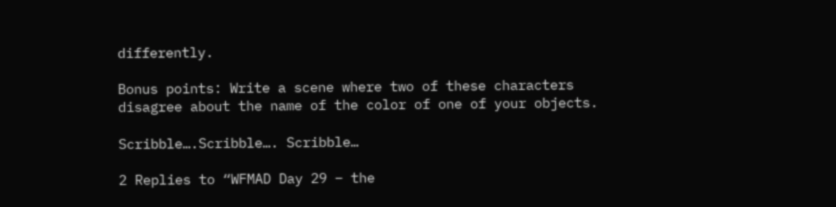differently.

Bonus points: Write a scene where two of these characters disagree about the name of the color of one of your objects.

Scribble….Scribble…. Scribble…

2 Replies to “WFMAD Day 29 – the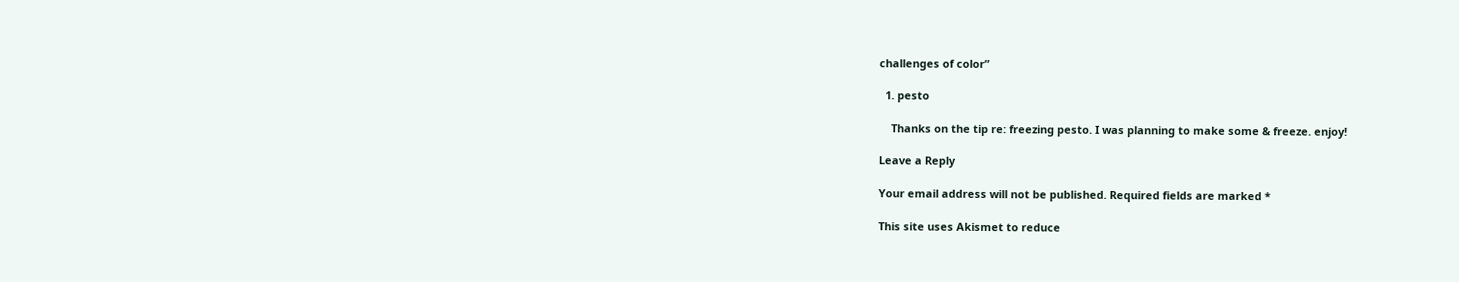challenges of color”

  1. pesto

    Thanks on the tip re: freezing pesto. I was planning to make some & freeze. enjoy!

Leave a Reply

Your email address will not be published. Required fields are marked *

This site uses Akismet to reduce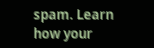spam. Learn how your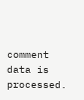comment data is processed.